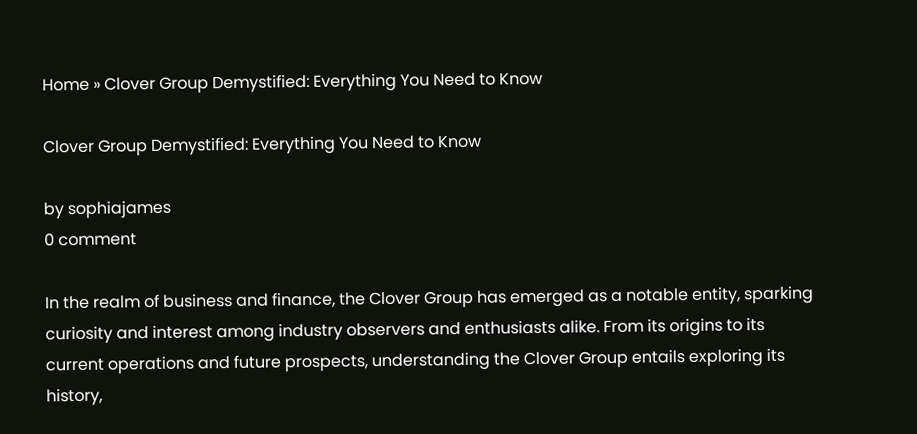Home » Clover Group Demystified: Everything You Need to Know

Clover Group Demystified: Everything You Need to Know

by sophiajames
0 comment

In the realm of business and finance, the Clover Group has emerged as a notable entity, sparking curiosity and interest among industry observers and enthusiasts alike. From its origins to its current operations and future prospects, understanding the Clover Group entails exploring its history,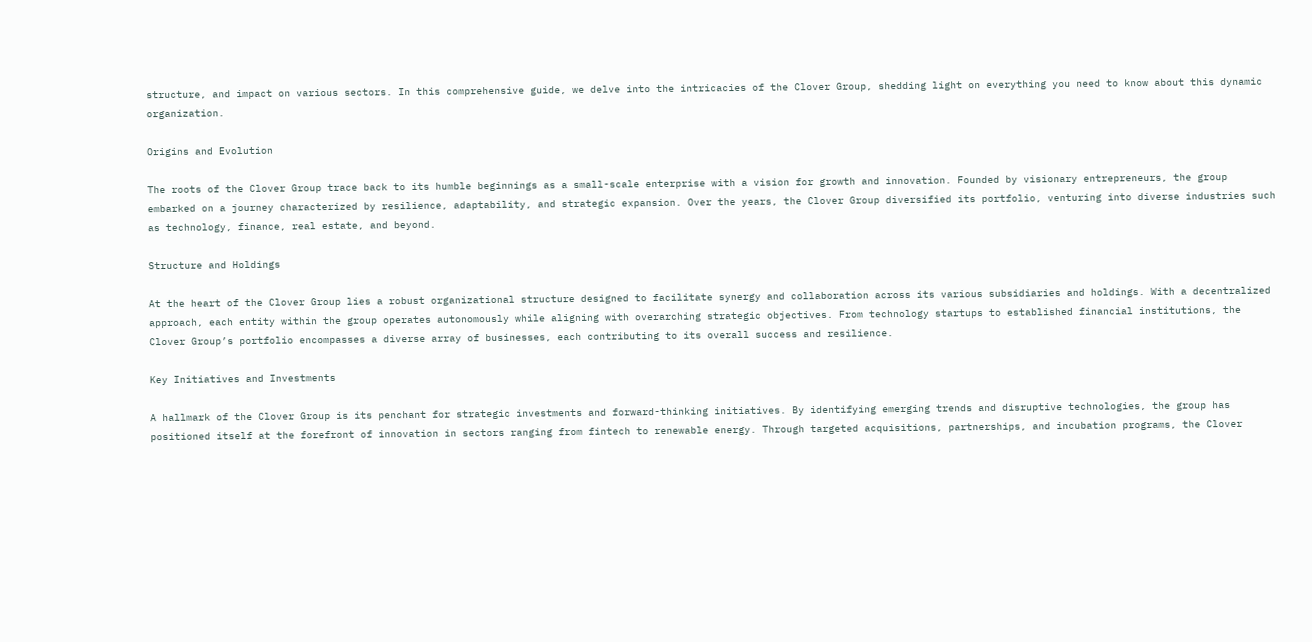structure, and impact on various sectors. In this comprehensive guide, we delve into the intricacies of the Clover Group, shedding light on everything you need to know about this dynamic organization.

Origins and Evolution

The roots of the Clover Group trace back to its humble beginnings as a small-scale enterprise with a vision for growth and innovation. Founded by visionary entrepreneurs, the group embarked on a journey characterized by resilience, adaptability, and strategic expansion. Over the years, the Clover Group diversified its portfolio, venturing into diverse industries such as technology, finance, real estate, and beyond.

Structure and Holdings

At the heart of the Clover Group lies a robust organizational structure designed to facilitate synergy and collaboration across its various subsidiaries and holdings. With a decentralized approach, each entity within the group operates autonomously while aligning with overarching strategic objectives. From technology startups to established financial institutions, the Clover Group’s portfolio encompasses a diverse array of businesses, each contributing to its overall success and resilience.

Key Initiatives and Investments

A hallmark of the Clover Group is its penchant for strategic investments and forward-thinking initiatives. By identifying emerging trends and disruptive technologies, the group has positioned itself at the forefront of innovation in sectors ranging from fintech to renewable energy. Through targeted acquisitions, partnerships, and incubation programs, the Clover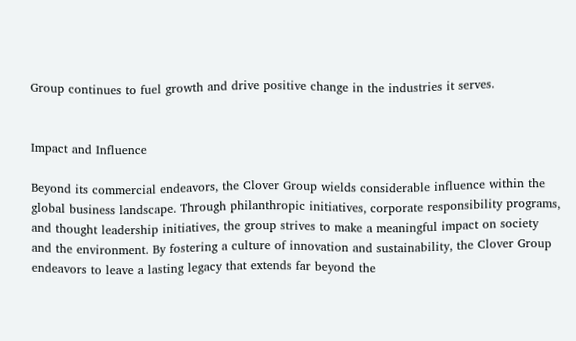Group continues to fuel growth and drive positive change in the industries it serves.


Impact and Influence

Beyond its commercial endeavors, the Clover Group wields considerable influence within the global business landscape. Through philanthropic initiatives, corporate responsibility programs, and thought leadership initiatives, the group strives to make a meaningful impact on society and the environment. By fostering a culture of innovation and sustainability, the Clover Group endeavors to leave a lasting legacy that extends far beyond the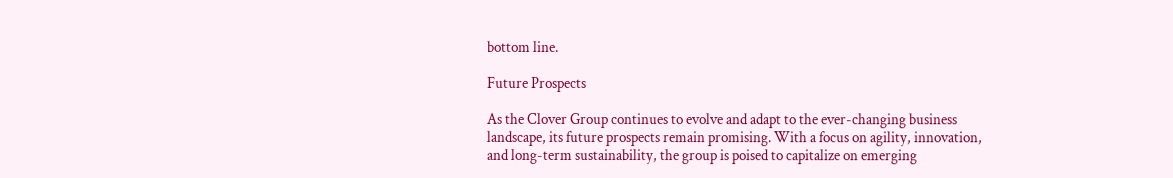bottom line.

Future Prospects

As the Clover Group continues to evolve and adapt to the ever-changing business landscape, its future prospects remain promising. With a focus on agility, innovation, and long-term sustainability, the group is poised to capitalize on emerging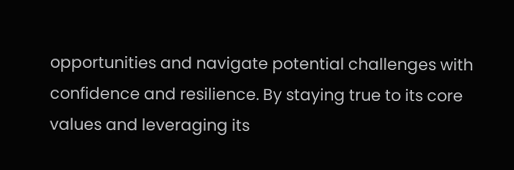opportunities and navigate potential challenges with confidence and resilience. By staying true to its core values and leveraging its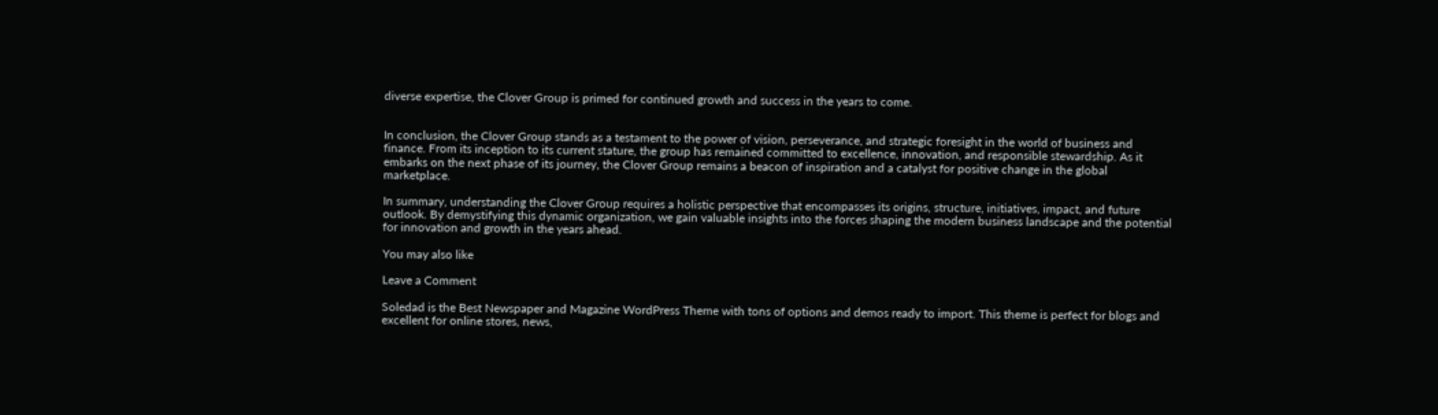diverse expertise, the Clover Group is primed for continued growth and success in the years to come.


In conclusion, the Clover Group stands as a testament to the power of vision, perseverance, and strategic foresight in the world of business and finance. From its inception to its current stature, the group has remained committed to excellence, innovation, and responsible stewardship. As it embarks on the next phase of its journey, the Clover Group remains a beacon of inspiration and a catalyst for positive change in the global marketplace.

In summary, understanding the Clover Group requires a holistic perspective that encompasses its origins, structure, initiatives, impact, and future outlook. By demystifying this dynamic organization, we gain valuable insights into the forces shaping the modern business landscape and the potential for innovation and growth in the years ahead.

You may also like

Leave a Comment

Soledad is the Best Newspaper and Magazine WordPress Theme with tons of options and demos ready to import. This theme is perfect for blogs and excellent for online stores, news,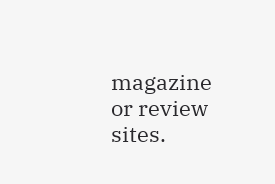magazine or review sites.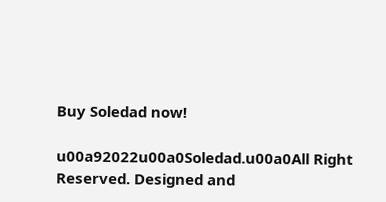Buy Soledad now!

u00a92022u00a0Soledad.u00a0All Right Reserved. Designed and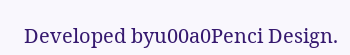Developed byu00a0Penci Design.